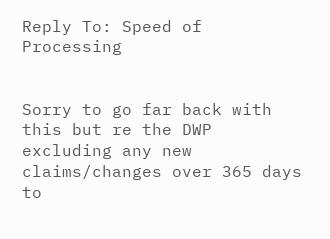Reply To: Speed of Processing


Sorry to go far back with this but re the DWP excluding any new claims/changes over 365 days to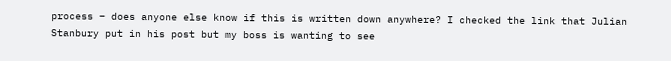process – does anyone else know if this is written down anywhere? I checked the link that Julian Stanbury put in his post but my boss is wanting to see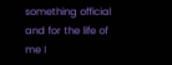something official and for the life of me I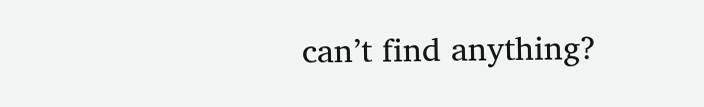can’t find anything?